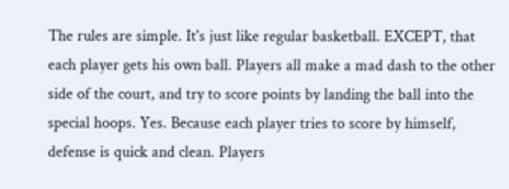The rules are simple. It's just like regular basketball. EXCEPT, that each player gets his own ball. Players all make a mad dash to the other side of the court, and try to score points by landing the ball into the special hoops. Yes. Because each player tries to score by himself, defense is quick and clean. Players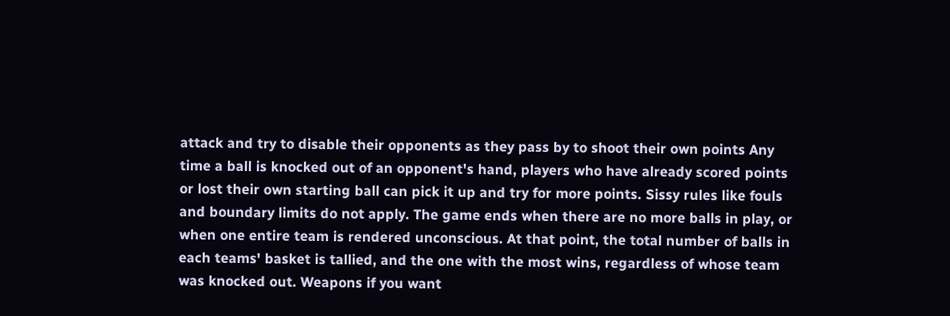attack and try to disable their opponents as they pass by to shoot their own points Any time a ball is knocked out of an opponent's hand, players who have already scored points or lost their own starting ball can pick it up and try for more points. Sissy rules like fouls and boundary limits do not apply. The game ends when there are no more balls in play, or when one entire team is rendered unconscious. At that point, the total number of balls in each teams' basket is tallied, and the one with the most wins, regardless of whose team was knocked out. Weapons if you want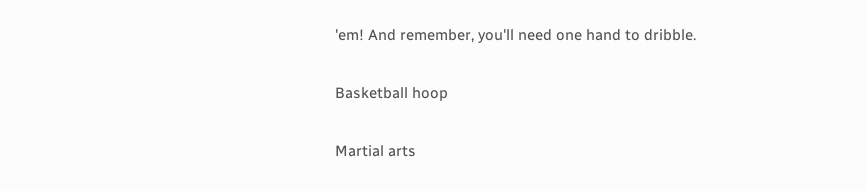'em! And remember, you'll need one hand to dribble.

Basketball hoop

Martial arts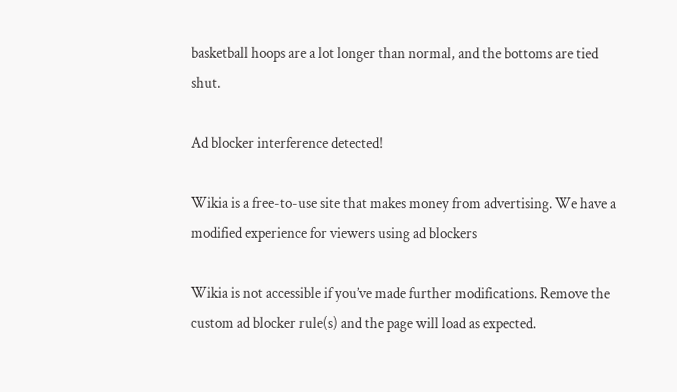basketball hoops are a lot longer than normal, and the bottoms are tied shut.

Ad blocker interference detected!

Wikia is a free-to-use site that makes money from advertising. We have a modified experience for viewers using ad blockers

Wikia is not accessible if you’ve made further modifications. Remove the custom ad blocker rule(s) and the page will load as expected.